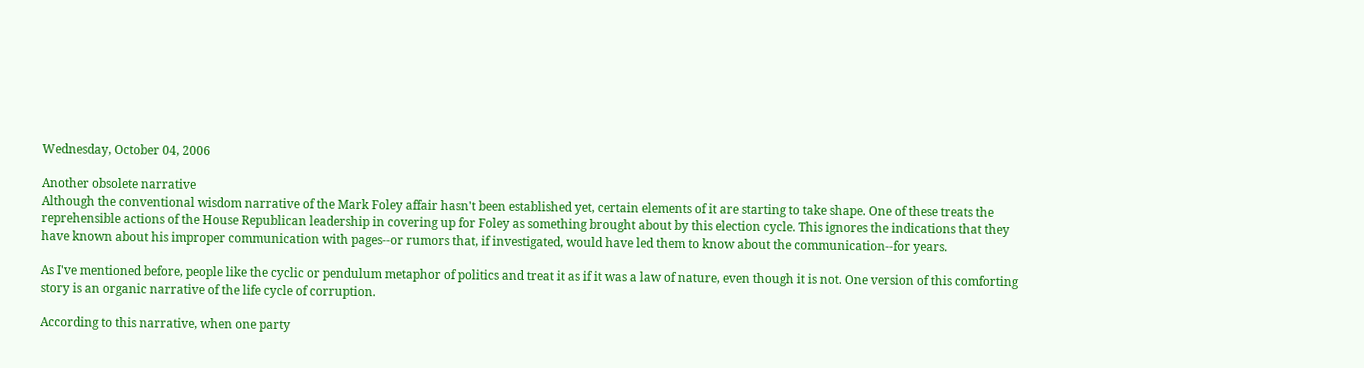Wednesday, October 04, 2006

Another obsolete narrative
Although the conventional wisdom narrative of the Mark Foley affair hasn't been established yet, certain elements of it are starting to take shape. One of these treats the reprehensible actions of the House Republican leadership in covering up for Foley as something brought about by this election cycle. This ignores the indications that they have known about his improper communication with pages--or rumors that, if investigated, would have led them to know about the communication--for years.

As I've mentioned before, people like the cyclic or pendulum metaphor of politics and treat it as if it was a law of nature, even though it is not. One version of this comforting story is an organic narrative of the life cycle of corruption.

According to this narrative, when one party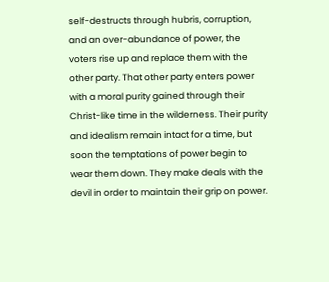self-destructs through hubris, corruption, and an over-abundance of power, the voters rise up and replace them with the other party. That other party enters power with a moral purity gained through their Christ-like time in the wilderness. Their purity and idealism remain intact for a time, but soon the temptations of power begin to wear them down. They make deals with the devil in order to maintain their grip on power.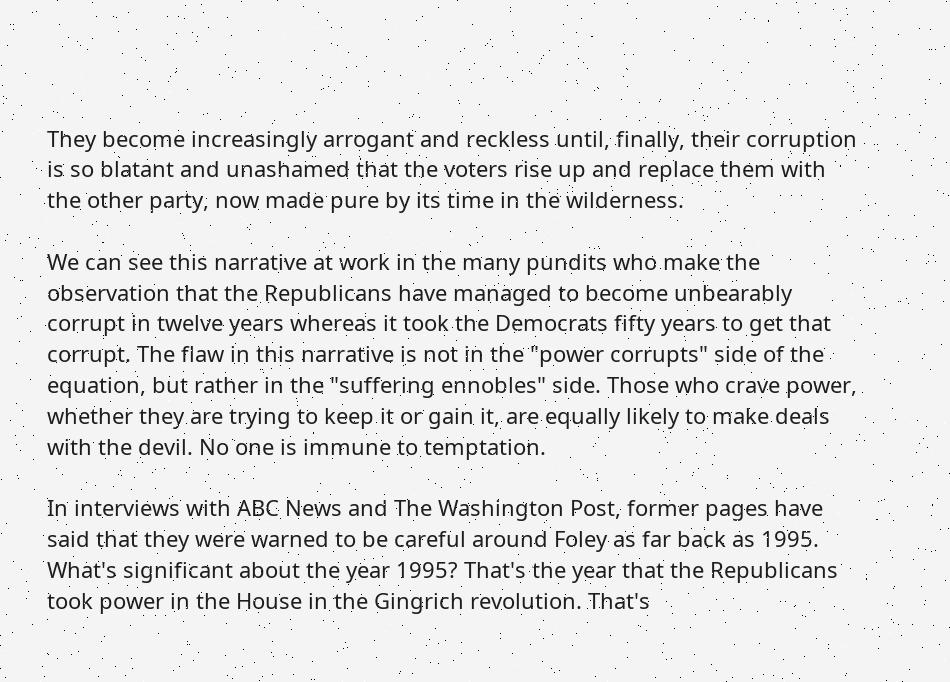They become increasingly arrogant and reckless until, finally, their corruption is so blatant and unashamed that the voters rise up and replace them with the other party, now made pure by its time in the wilderness.

We can see this narrative at work in the many pundits who make the observation that the Republicans have managed to become unbearably corrupt in twelve years whereas it took the Democrats fifty years to get that corrupt. The flaw in this narrative is not in the "power corrupts" side of the equation, but rather in the "suffering ennobles" side. Those who crave power, whether they are trying to keep it or gain it, are equally likely to make deals with the devil. No one is immune to temptation.

In interviews with ABC News and The Washington Post, former pages have said that they were warned to be careful around Foley as far back as 1995. What's significant about the year 1995? That's the year that the Republicans took power in the House in the Gingrich revolution. That's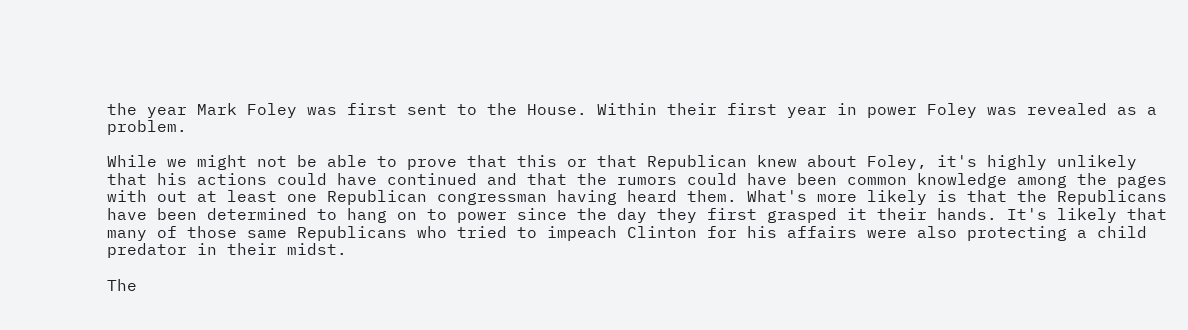the year Mark Foley was first sent to the House. Within their first year in power Foley was revealed as a problem.

While we might not be able to prove that this or that Republican knew about Foley, it's highly unlikely that his actions could have continued and that the rumors could have been common knowledge among the pages with out at least one Republican congressman having heard them. What's more likely is that the Republicans have been determined to hang on to power since the day they first grasped it their hands. It's likely that many of those same Republicans who tried to impeach Clinton for his affairs were also protecting a child predator in their midst.

The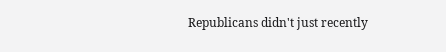Republicans didn't just recently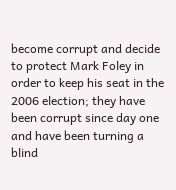become corrupt and decide to protect Mark Foley in order to keep his seat in the 2006 election; they have been corrupt since day one and have been turning a blind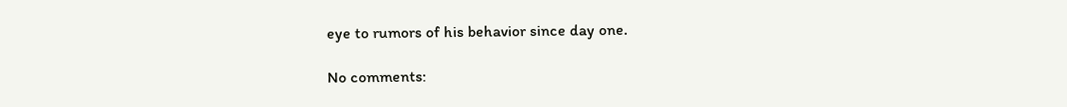eye to rumors of his behavior since day one.

No comments: